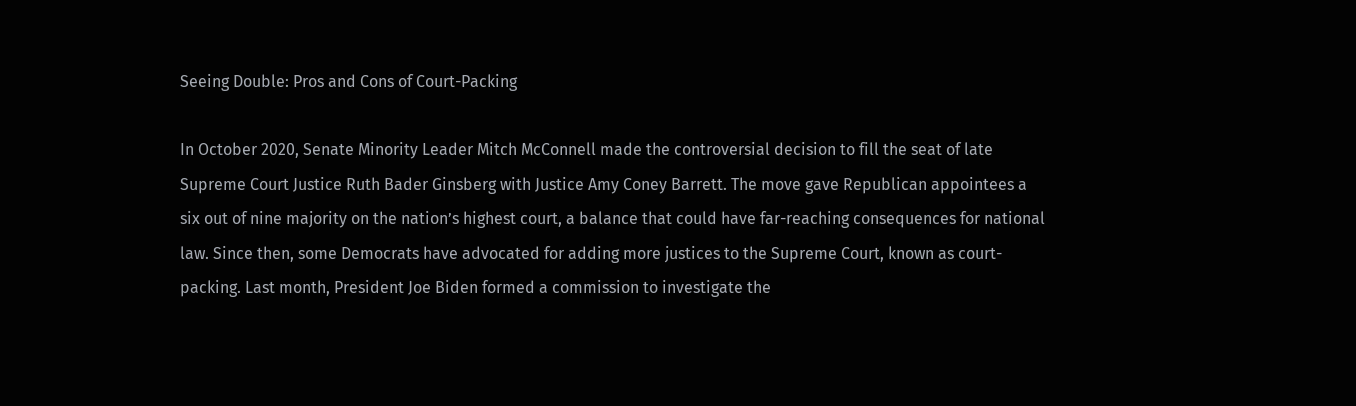Seeing Double: Pros and Cons of Court-Packing

In October 2020, Senate Minority Leader Mitch McConnell made the controversial decision to fill the seat of late Supreme Court Justice Ruth Bader Ginsberg with Justice Amy Coney Barrett. The move gave Republican appointees a six out of nine majority on the nation’s highest court, a balance that could have far-reaching consequences for national law. Since then, some Democrats have advocated for adding more justices to the Supreme Court, known as court-packing. Last month, President Joe Biden formed a commission to investigate the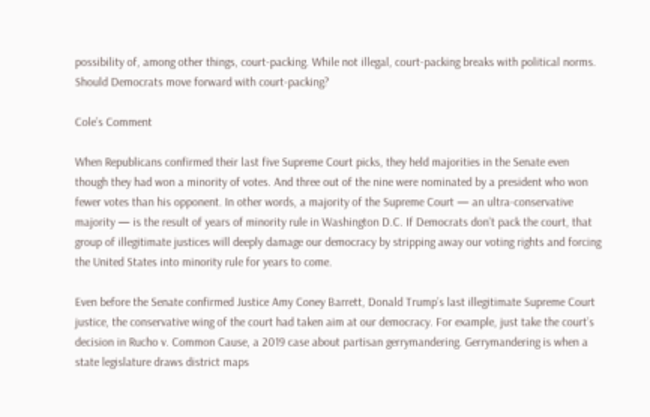possibility of, among other things, court-packing. While not illegal, court-packing breaks with political norms. Should Democrats move forward with court-packing?

Cole’s Comment

When Republicans confirmed their last five Supreme Court picks, they held majorities in the Senate even though they had won a minority of votes. And three out of the nine were nominated by a president who won fewer votes than his opponent. In other words, a majority of the Supreme Court — an ultra-conservative majority — is the result of years of minority rule in Washington D.C. If Democrats don’t pack the court, that group of illegitimate justices will deeply damage our democracy by stripping away our voting rights and forcing the United States into minority rule for years to come.

Even before the Senate confirmed Justice Amy Coney Barrett, Donald Trump’s last illegitimate Supreme Court justice, the conservative wing of the court had taken aim at our democracy. For example, just take the court’s decision in Rucho v. Common Cause, a 2019 case about partisan gerrymandering. Gerrymandering is when a state legislature draws district maps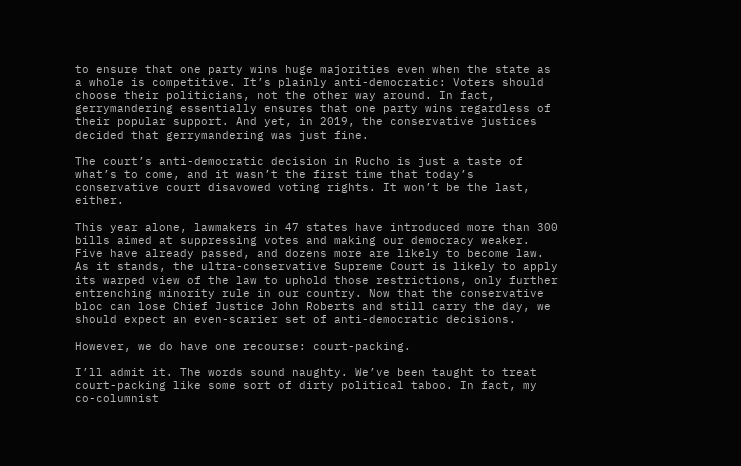to ensure that one party wins huge majorities even when the state as a whole is competitive. It’s plainly anti-democratic: Voters should choose their politicians, not the other way around. In fact, gerrymandering essentially ensures that one party wins regardless of their popular support. And yet, in 2019, the conservative justices decided that gerrymandering was just fine.

The court’s anti-democratic decision in Rucho is just a taste of what’s to come, and it wasn’t the first time that today’s conservative court disavowed voting rights. It won’t be the last, either.

This year alone, lawmakers in 47 states have introduced more than 300 bills aimed at suppressing votes and making our democracy weaker. Five have already passed, and dozens more are likely to become law. As it stands, the ultra-conservative Supreme Court is likely to apply its warped view of the law to uphold those restrictions, only further entrenching minority rule in our country. Now that the conservative bloc can lose Chief Justice John Roberts and still carry the day, we should expect an even-scarier set of anti-democratic decisions.

However, we do have one recourse: court-packing.

I’ll admit it. The words sound naughty. We’ve been taught to treat court-packing like some sort of dirty political taboo. In fact, my co-columnist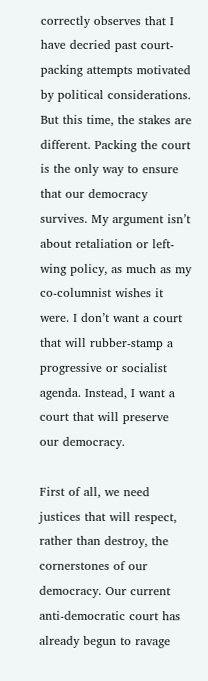correctly observes that I have decried past court-packing attempts motivated by political considerations. But this time, the stakes are different. Packing the court is the only way to ensure that our democracy survives. My argument isn’t about retaliation or left-wing policy, as much as my co-columnist wishes it were. I don’t want a court that will rubber-stamp a progressive or socialist agenda. Instead, I want a court that will preserve our democracy.

First of all, we need justices that will respect, rather than destroy, the cornerstones of our democracy. Our current anti-democratic court has already begun to ravage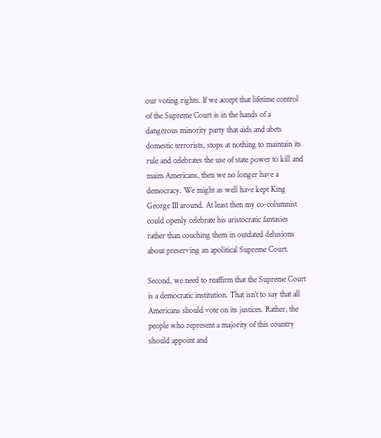our voting rights. If we accept that lifetime control of the Supreme Court is in the hands of a dangerous minority party that aids and abets domestic terrorists, stops at nothing to maintain its rule and celebrates the use of state power to kill and maim Americans, then we no longer have a democracy. We might as well have kept King George III around. At least then my co-columnist could openly celebrate his aristocratic fantasies rather than couching them in outdated delusions about preserving an apolitical Supreme Court.

Second, we need to reaffirm that the Supreme Court is a democratic institution. That isn’t to say that all Americans should vote on its justices. Rather, the people who represent a majority of this country should appoint and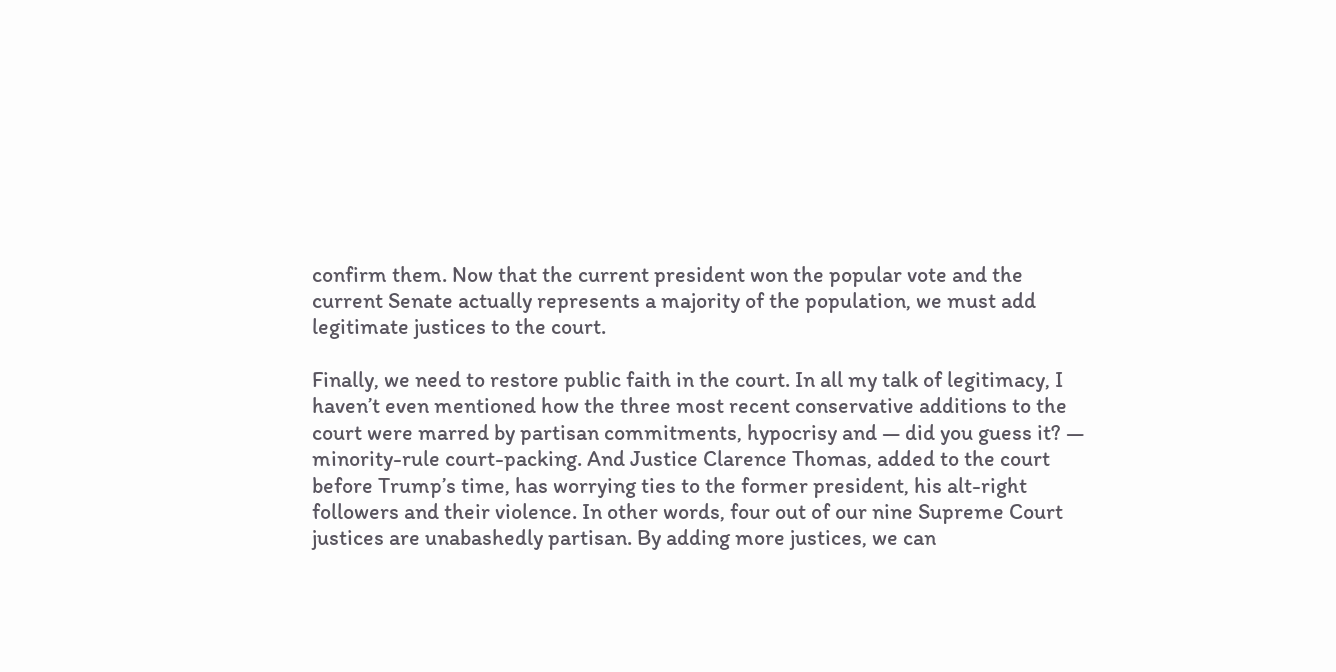confirm them. Now that the current president won the popular vote and the current Senate actually represents a majority of the population, we must add legitimate justices to the court.

Finally, we need to restore public faith in the court. In all my talk of legitimacy, I haven’t even mentioned how the three most recent conservative additions to the court were marred by partisan commitments, hypocrisy and — did you guess it? — minority-rule court-packing. And Justice Clarence Thomas, added to the court before Trump’s time, has worrying ties to the former president, his alt-right followers and their violence. In other words, four out of our nine Supreme Court justices are unabashedly partisan. By adding more justices, we can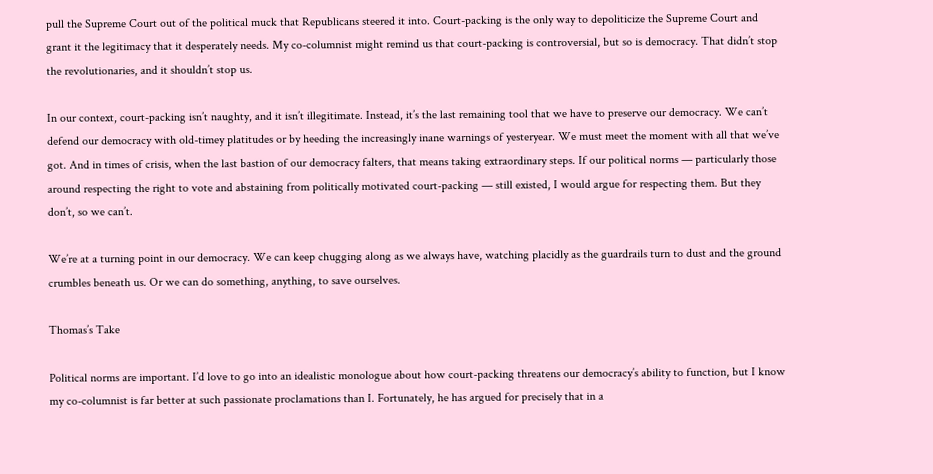pull the Supreme Court out of the political muck that Republicans steered it into. Court-packing is the only way to depoliticize the Supreme Court and grant it the legitimacy that it desperately needs. My co-columnist might remind us that court-packing is controversial, but so is democracy. That didn’t stop the revolutionaries, and it shouldn’t stop us.

In our context, court-packing isn’t naughty, and it isn’t illegitimate. Instead, it’s the last remaining tool that we have to preserve our democracy. We can’t defend our democracy with old-timey platitudes or by heeding the increasingly inane warnings of yesteryear. We must meet the moment with all that we’ve got. And in times of crisis, when the last bastion of our democracy falters, that means taking extraordinary steps. If our political norms — particularly those around respecting the right to vote and abstaining from politically motivated court-packing — still existed, I would argue for respecting them. But they don’t, so we can’t.

We’re at a turning point in our democracy. We can keep chugging along as we always have, watching placidly as the guardrails turn to dust and the ground crumbles beneath us. Or we can do something, anything, to save ourselves.

Thomas’s Take

Political norms are important. I’d love to go into an idealistic monologue about how court-packing threatens our democracy’s ability to function, but I know my co-columnist is far better at such passionate proclamations than I. Fortunately, he has argued for precisely that in a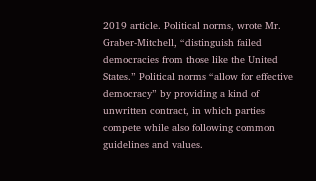2019 article. Political norms, wrote Mr. Graber-Mitchell, “distinguish failed democracies from those like the United States.” Political norms “allow for effective democracy” by providing a kind of unwritten contract, in which parties compete while also following common guidelines and values.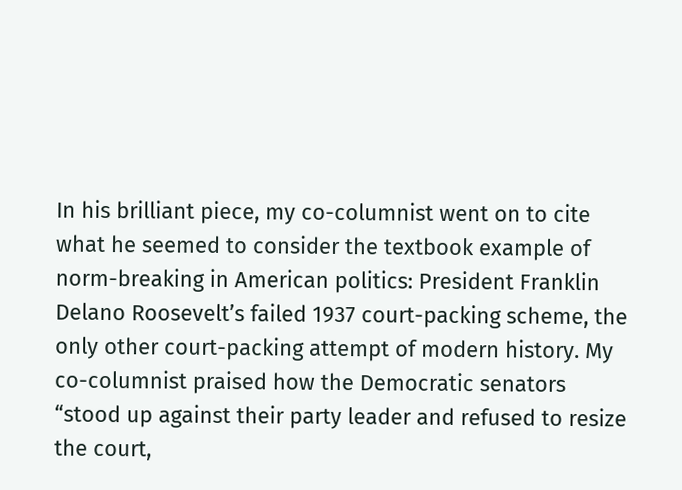In his brilliant piece, my co-columnist went on to cite what he seemed to consider the textbook example of norm-breaking in American politics: President Franklin Delano Roosevelt’s failed 1937 court-packing scheme, the only other court-packing attempt of modern history. My co-columnist praised how the Democratic senators “stood up against their party leader and refused to resize the court,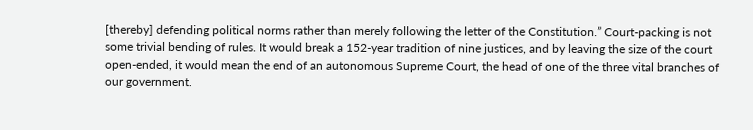[thereby] defending political norms rather than merely following the letter of the Constitution.” Court-packing is not some trivial bending of rules. It would break a 152-year tradition of nine justices, and by leaving the size of the court open-ended, it would mean the end of an autonomous Supreme Court, the head of one of the three vital branches of our government.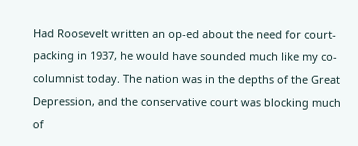Had Roosevelt written an op-ed about the need for court-packing in 1937, he would have sounded much like my co-columnist today. The nation was in the depths of the Great Depression, and the conservative court was blocking much of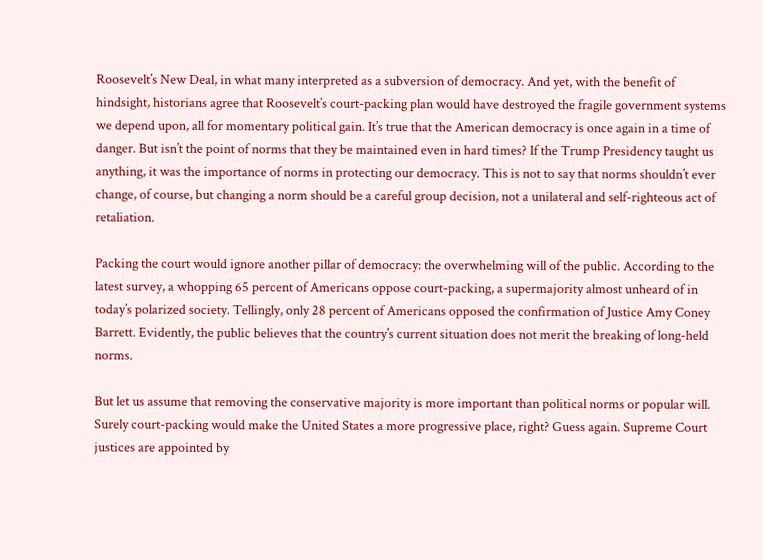Roosevelt’s New Deal, in what many interpreted as a subversion of democracy. And yet, with the benefit of hindsight, historians agree that Roosevelt’s court-packing plan would have destroyed the fragile government systems we depend upon, all for momentary political gain. It’s true that the American democracy is once again in a time of danger. But isn’t the point of norms that they be maintained even in hard times? If the Trump Presidency taught us anything, it was the importance of norms in protecting our democracy. This is not to say that norms shouldn’t ever change, of course, but changing a norm should be a careful group decision, not a unilateral and self-righteous act of retaliation.

Packing the court would ignore another pillar of democracy: the overwhelming will of the public. According to the latest survey, a whopping 65 percent of Americans oppose court-packing, a supermajority almost unheard of in today’s polarized society. Tellingly, only 28 percent of Americans opposed the confirmation of Justice Amy Coney Barrett. Evidently, the public believes that the country’s current situation does not merit the breaking of long-held norms.

But let us assume that removing the conservative majority is more important than political norms or popular will. Surely court-packing would make the United States a more progressive place, right? Guess again. Supreme Court justices are appointed by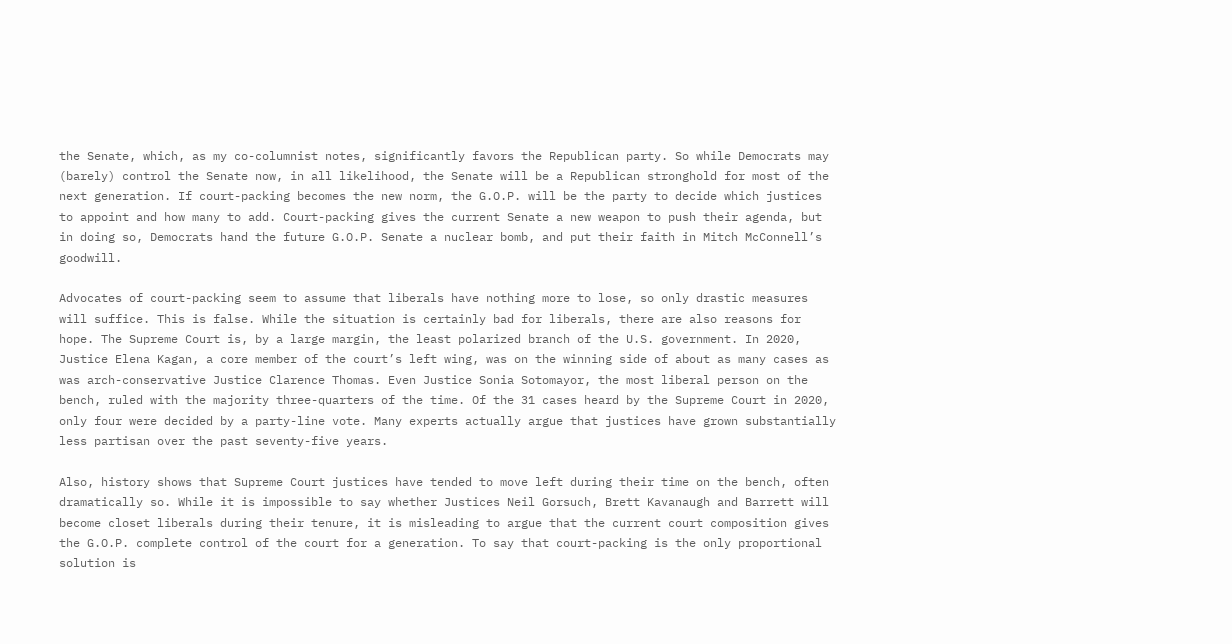the Senate, which, as my co-columnist notes, significantly favors the Republican party. So while Democrats may (barely) control the Senate now, in all likelihood, the Senate will be a Republican stronghold for most of the next generation. If court-packing becomes the new norm, the G.O.P. will be the party to decide which justices to appoint and how many to add. Court-packing gives the current Senate a new weapon to push their agenda, but in doing so, Democrats hand the future G.O.P. Senate a nuclear bomb, and put their faith in Mitch McConnell’s goodwill.

Advocates of court-packing seem to assume that liberals have nothing more to lose, so only drastic measures will suffice. This is false. While the situation is certainly bad for liberals, there are also reasons for hope. The Supreme Court is, by a large margin, the least polarized branch of the U.S. government. In 2020, Justice Elena Kagan, a core member of the court’s left wing, was on the winning side of about as many cases as was arch-conservative Justice Clarence Thomas. Even Justice Sonia Sotomayor, the most liberal person on the bench, ruled with the majority three-quarters of the time. Of the 31 cases heard by the Supreme Court in 2020, only four were decided by a party-line vote. Many experts actually argue that justices have grown substantially less partisan over the past seventy-five years.

Also, history shows that Supreme Court justices have tended to move left during their time on the bench, often dramatically so. While it is impossible to say whether Justices Neil Gorsuch, Brett Kavanaugh and Barrett will become closet liberals during their tenure, it is misleading to argue that the current court composition gives the G.O.P. complete control of the court for a generation. To say that court-packing is the only proportional solution is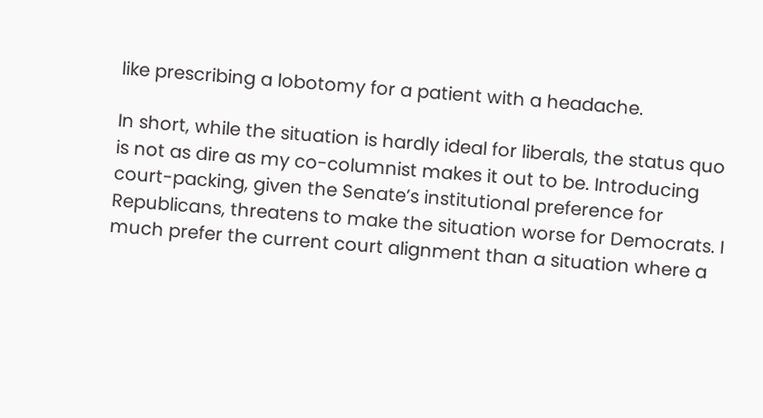like prescribing a lobotomy for a patient with a headache.

In short, while the situation is hardly ideal for liberals, the status quo is not as dire as my co-columnist makes it out to be. Introducing court-packing, given the Senate’s institutional preference for Republicans, threatens to make the situation worse for Democrats. I much prefer the current court alignment than a situation where a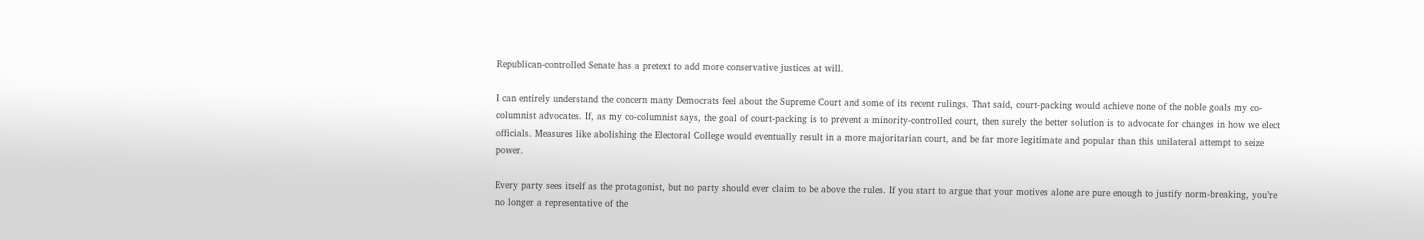Republican-controlled Senate has a pretext to add more conservative justices at will.

I can entirely understand the concern many Democrats feel about the Supreme Court and some of its recent rulings. That said, court-packing would achieve none of the noble goals my co-columnist advocates. If, as my co-columnist says, the goal of court-packing is to prevent a minority-controlled court, then surely the better solution is to advocate for changes in how we elect officials. Measures like abolishing the Electoral College would eventually result in a more majoritarian court, and be far more legitimate and popular than this unilateral attempt to seize power.

Every party sees itself as the protagonist, but no party should ever claim to be above the rules. If you start to argue that your motives alone are pure enough to justify norm-breaking, you’re no longer a representative of the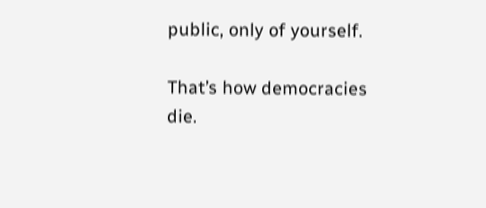public, only of yourself.

That’s how democracies die.